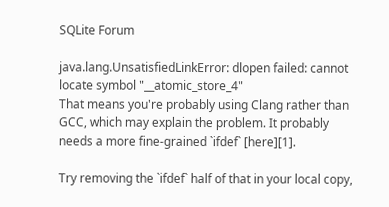SQLite Forum

java.lang.UnsatisfiedLinkError: dlopen failed: cannot locate symbol "__atomic_store_4"
That means you're probably using Clang rather than GCC, which may explain the problem. It probably needs a more fine-grained `ifdef` [here][1].

Try removing the `ifdef` half of that in your local copy,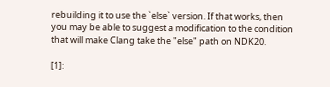rebuilding it to use the `else` version. If that works, then you may be able to suggest a modification to the condition that will make Clang take the "else" path on NDK20.

[1]: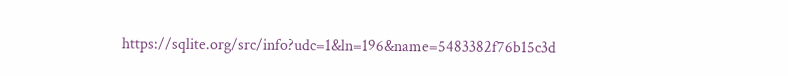https://sqlite.org/src/info?udc=1&ln=196&name=5483382f76b15c3d